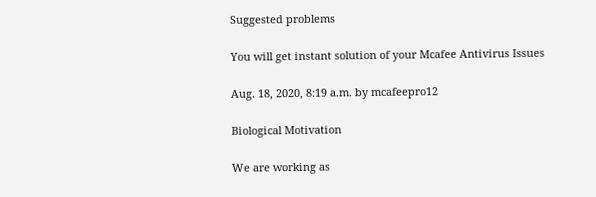Suggested problems

You will get instant solution of your Mcafee Antivirus Issues

Aug. 18, 2020, 8:19 a.m. by mcafeepro12

Biological Motivation

We are working as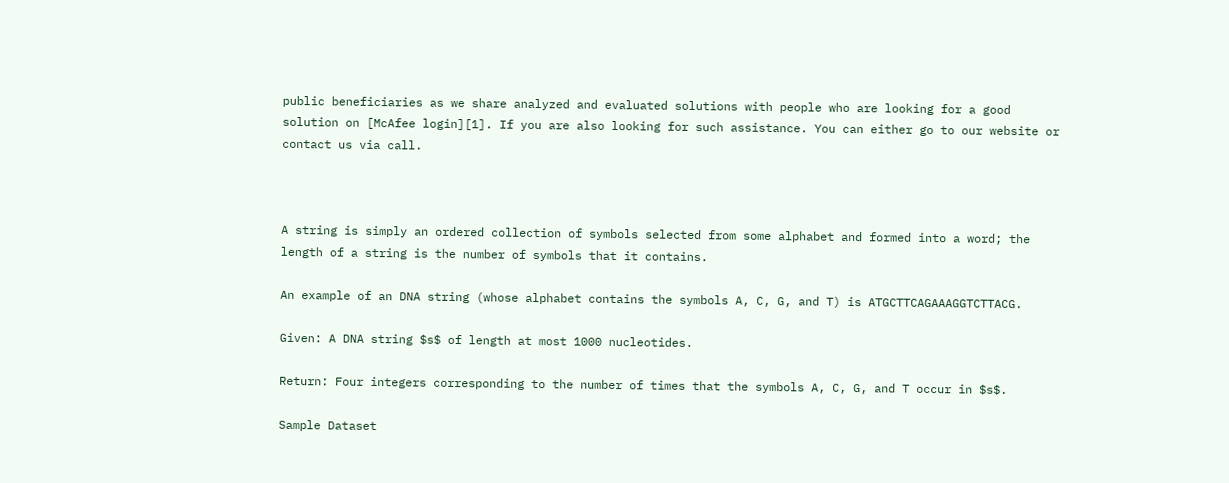public beneficiaries as we share analyzed and evaluated solutions with people who are looking for a good solution on [McAfee login][1]. If you are also looking for such assistance. You can either go to our website or contact us via call.



A string is simply an ordered collection of symbols selected from some alphabet and formed into a word; the length of a string is the number of symbols that it contains.

An example of an DNA string (whose alphabet contains the symbols A, C, G, and T) is ATGCTTCAGAAAGGTCTTACG.

Given: A DNA string $s$ of length at most 1000 nucleotides.

Return: Four integers corresponding to the number of times that the symbols A, C, G, and T occur in $s$.

Sample Dataset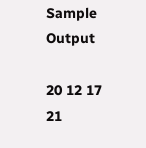Sample Output

20 12 17 21